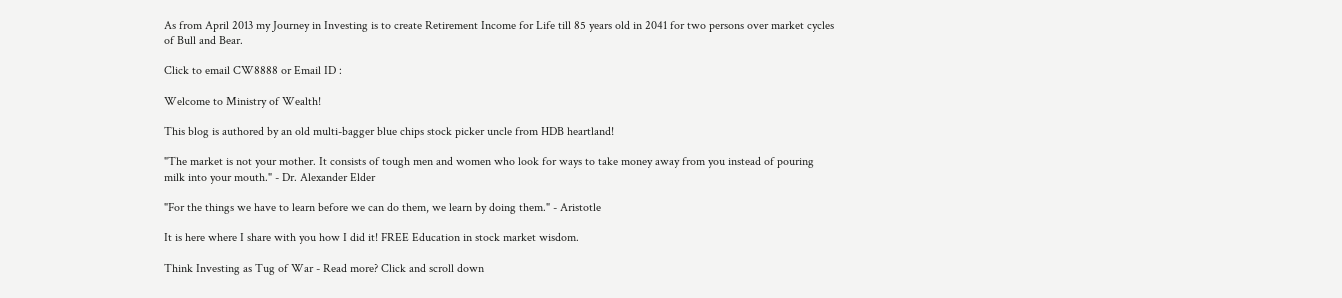As from April 2013 my Journey in Investing is to create Retirement Income for Life till 85 years old in 2041 for two persons over market cycles of Bull and Bear.

Click to email CW8888 or Email ID :

Welcome to Ministry of Wealth!

This blog is authored by an old multi-bagger blue chips stock picker uncle from HDB heartland!

"The market is not your mother. It consists of tough men and women who look for ways to take money away from you instead of pouring milk into your mouth." - Dr. Alexander Elder

"For the things we have to learn before we can do them, we learn by doing them." - Aristotle

It is here where I share with you how I did it! FREE Education in stock market wisdom.

Think Investing as Tug of War - Read more? Click and scroll down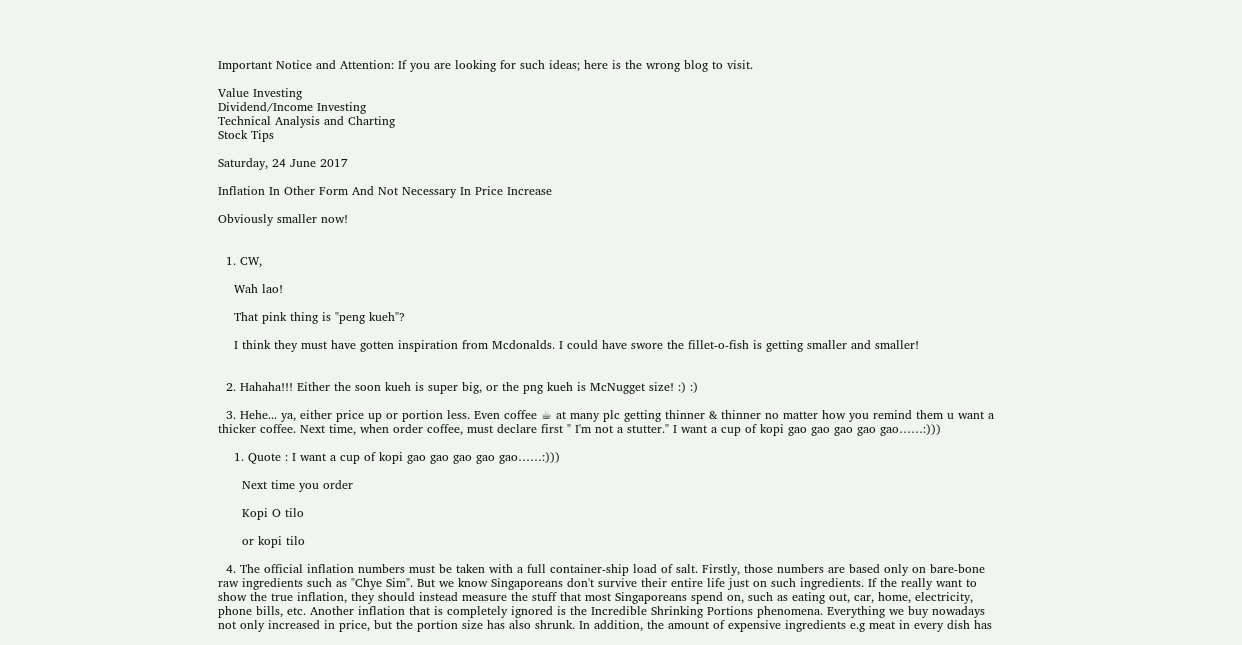Important Notice and Attention: If you are looking for such ideas; here is the wrong blog to visit.

Value Investing
Dividend/Income Investing
Technical Analysis and Charting
Stock Tips

Saturday, 24 June 2017

Inflation In Other Form And Not Necessary In Price Increase

Obviously smaller now!


  1. CW,

    Wah lao!

    That pink thing is "peng kueh"?

    I think they must have gotten inspiration from Mcdonalds. I could have swore the fillet-o-fish is getting smaller and smaller!


  2. Hahaha!!! Either the soon kueh is super big, or the png kueh is McNugget size! :) :)

  3. Hehe... ya, either price up or portion less. Even coffee ☕ at many plc getting thinner & thinner no matter how you remind them u want a thicker coffee. Next time, when order coffee, must declare first " I'm not a stutter." I want a cup of kopi gao gao gao gao gao……:)))

    1. Quote : I want a cup of kopi gao gao gao gao gao……:)))

      Next time you order

      Kopi O tilo

      or kopi tilo

  4. The official inflation numbers must be taken with a full container-ship load of salt. Firstly, those numbers are based only on bare-bone raw ingredients such as "Chye Sim". But we know Singaporeans don't survive their entire life just on such ingredients. If the really want to show the true inflation, they should instead measure the stuff that most Singaporeans spend on, such as eating out, car, home, electricity, phone bills, etc. Another inflation that is completely ignored is the Incredible Shrinking Portions phenomena. Everything we buy nowadays not only increased in price, but the portion size has also shrunk. In addition, the amount of expensive ingredients e.g meat in every dish has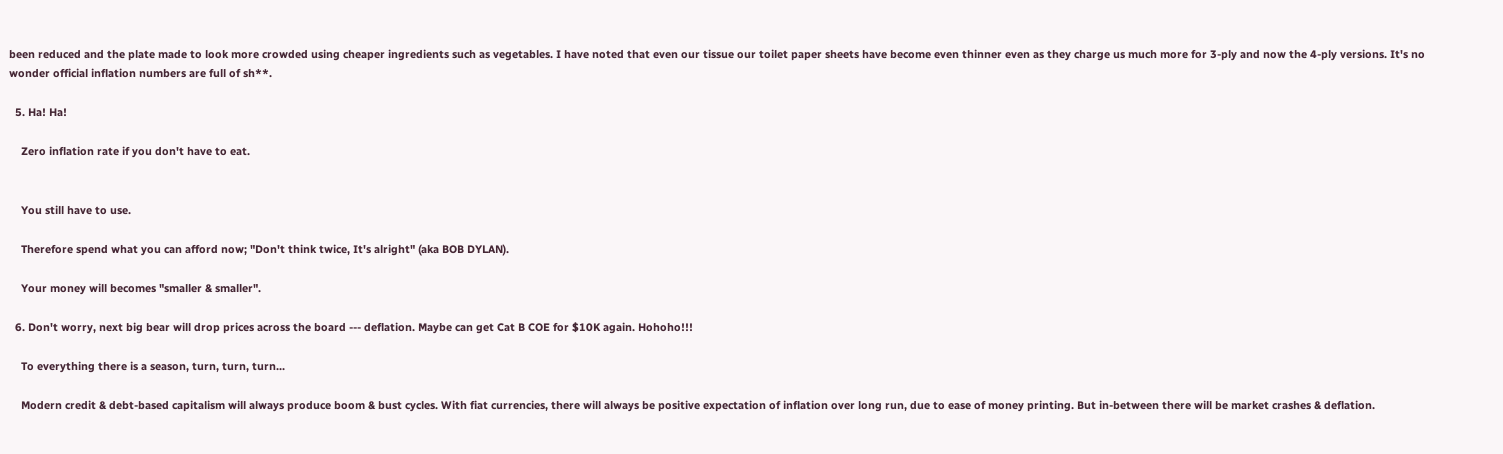been reduced and the plate made to look more crowded using cheaper ingredients such as vegetables. I have noted that even our tissue our toilet paper sheets have become even thinner even as they charge us much more for 3-ply and now the 4-ply versions. It's no wonder official inflation numbers are full of sh**.

  5. Ha! Ha!

    Zero inflation rate if you don't have to eat.


    You still have to use.

    Therefore spend what you can afford now; "Don't think twice, It's alright" (aka BOB DYLAN).

    Your money will becomes "smaller & smaller".

  6. Don't worry, next big bear will drop prices across the board --- deflation. Maybe can get Cat B COE for $10K again. Hohoho!!!

    To everything there is a season, turn, turn, turn...

    Modern credit & debt-based capitalism will always produce boom & bust cycles. With fiat currencies, there will always be positive expectation of inflation over long run, due to ease of money printing. But in-between there will be market crashes & deflation.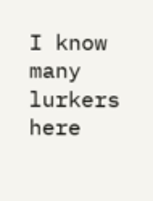I know many lurkers here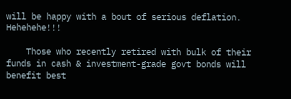will be happy with a bout of serious deflation. Hehehehe!!!

    Those who recently retired with bulk of their funds in cash & investment-grade govt bonds will benefit best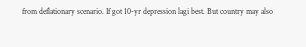from deflationary scenario. If got 10-yr depression lagi best. But country may also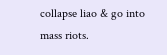collapse liao & go into mass riots.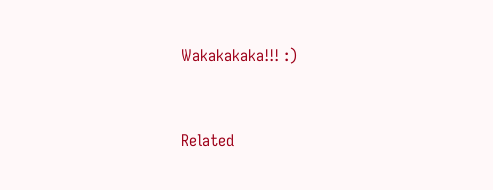Wakakakaka!!! :)


Related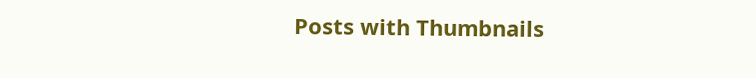Posts with Thumbnails